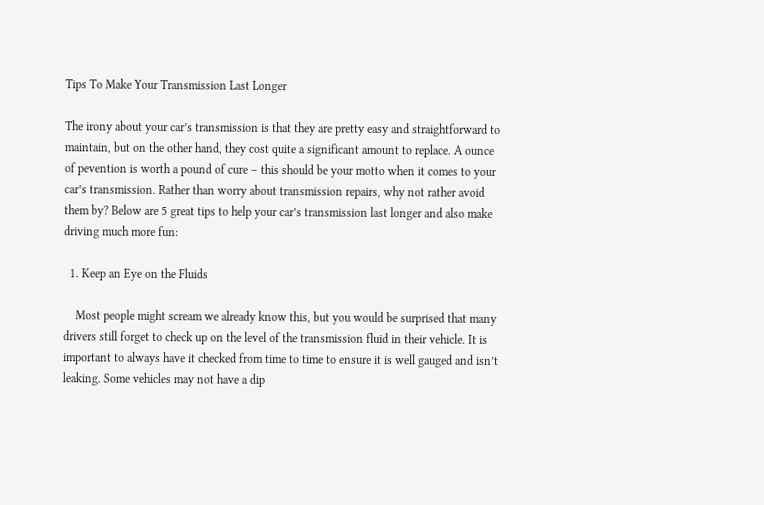Tips To Make Your Transmission Last Longer

The irony about your car’s transmission is that they are pretty easy and straightforward to maintain, but on the other hand, they cost quite a significant amount to replace. A ounce of pevention is worth a pound of cure – this should be your motto when it comes to your car’s transmission. Rather than worry about transmission repairs, why not rather avoid them by? Below are 5 great tips to help your car’s transmission last longer and also make driving much more fun:

  1. Keep an Eye on the Fluids

    Most people might scream we already know this, but you would be surprised that many drivers still forget to check up on the level of the transmission fluid in their vehicle. It is important to always have it checked from time to time to ensure it is well gauged and isn’t leaking. Some vehicles may not have a dip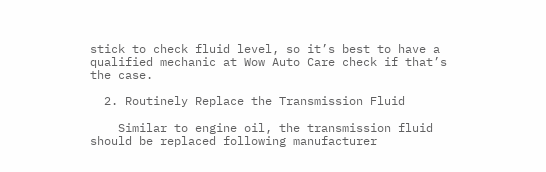stick to check fluid level, so it’s best to have a qualified mechanic at Wow Auto Care check if that’s the case.

  2. Routinely Replace the Transmission Fluid

    Similar to engine oil, the transmission fluid should be replaced following manufacturer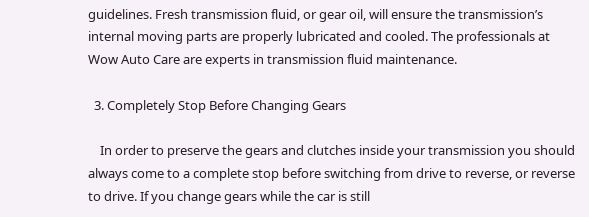guidelines. Fresh transmission fluid, or gear oil, will ensure the transmission’s internal moving parts are properly lubricated and cooled. The professionals at Wow Auto Care are experts in transmission fluid maintenance.

  3. Completely Stop Before Changing Gears

    In order to preserve the gears and clutches inside your transmission you should always come to a complete stop before switching from drive to reverse, or reverse to drive. If you change gears while the car is still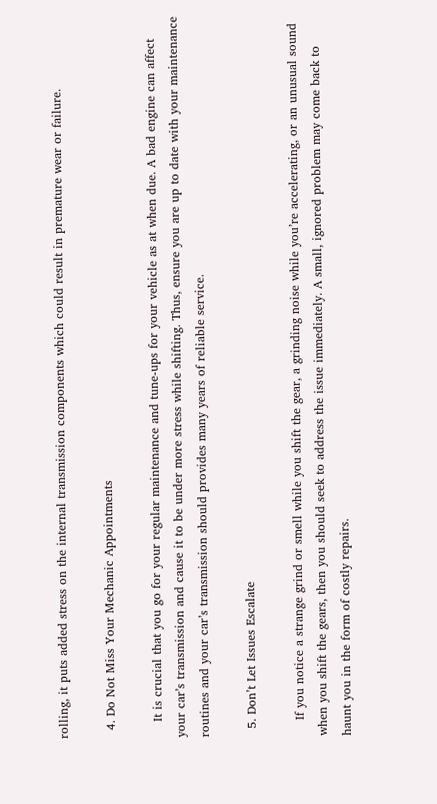rolling, it puts added stress on the internal transmission components which could result in premature wear or failure.

  4. Do Not Miss Your Mechanic Appointments

    It is crucial that you go for your regular maintenance and tune-ups for your vehicle as at when due. A bad engine can affect your car’s transmission and cause it to be under more stress while shifting. Thus, ensure you are up to date with your maintenance routines and your car’s transmission should provides many years of reliable service.

  5. Don’t Let Issues Escalate

    If you notice a strange grind or smell while you shift the gear, a grinding noise while you’re accelerating, or an unusual sound when you shift the gears, then you should seek to address the issue immediately. A small, ignored problem may come back to haunt you in the form of costly repairs.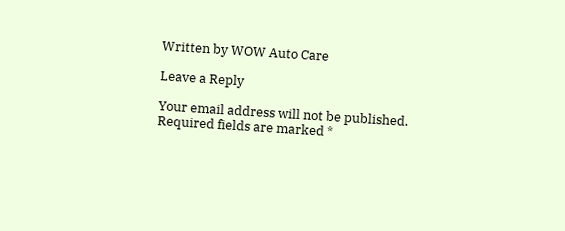Written by WOW Auto Care

Leave a Reply

Your email address will not be published. Required fields are marked *